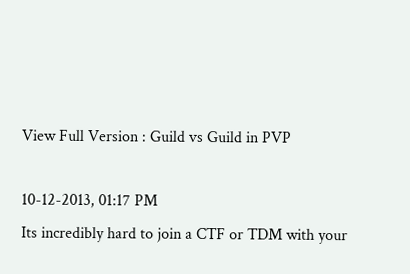View Full Version : Guild vs Guild in PVP

10-12-2013, 01:17 PM
Its incredibly hard to join a CTF or TDM with your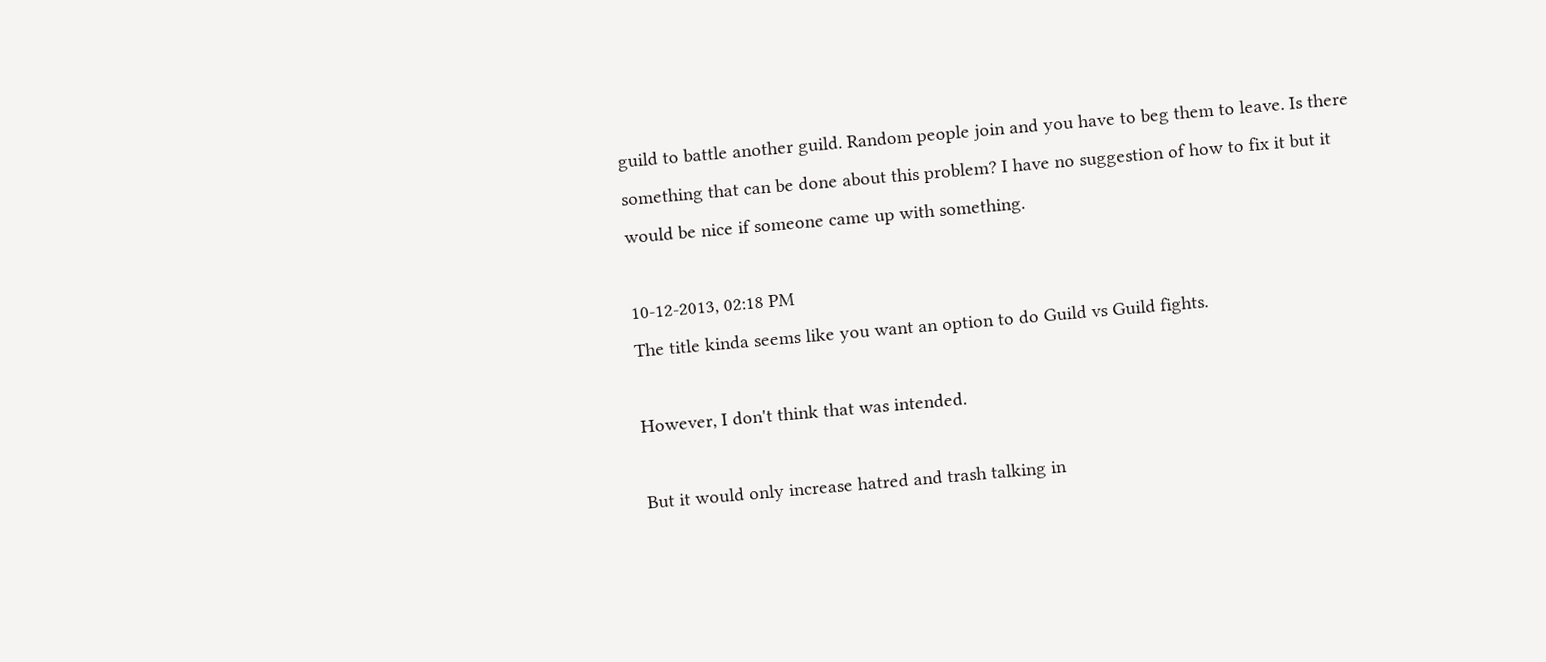guild to battle another guild. Random people join and you have to beg them to leave. Is there something that can be done about this problem? I have no suggestion of how to fix it but it would be nice if someone came up with something.

10-12-2013, 02:18 PM
The title kinda seems like you want an option to do Guild vs Guild fights.

However, I don't think that was intended.

But it would only increase hatred and trash talking in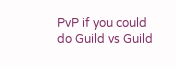PvP if you could do Guild vs Guild